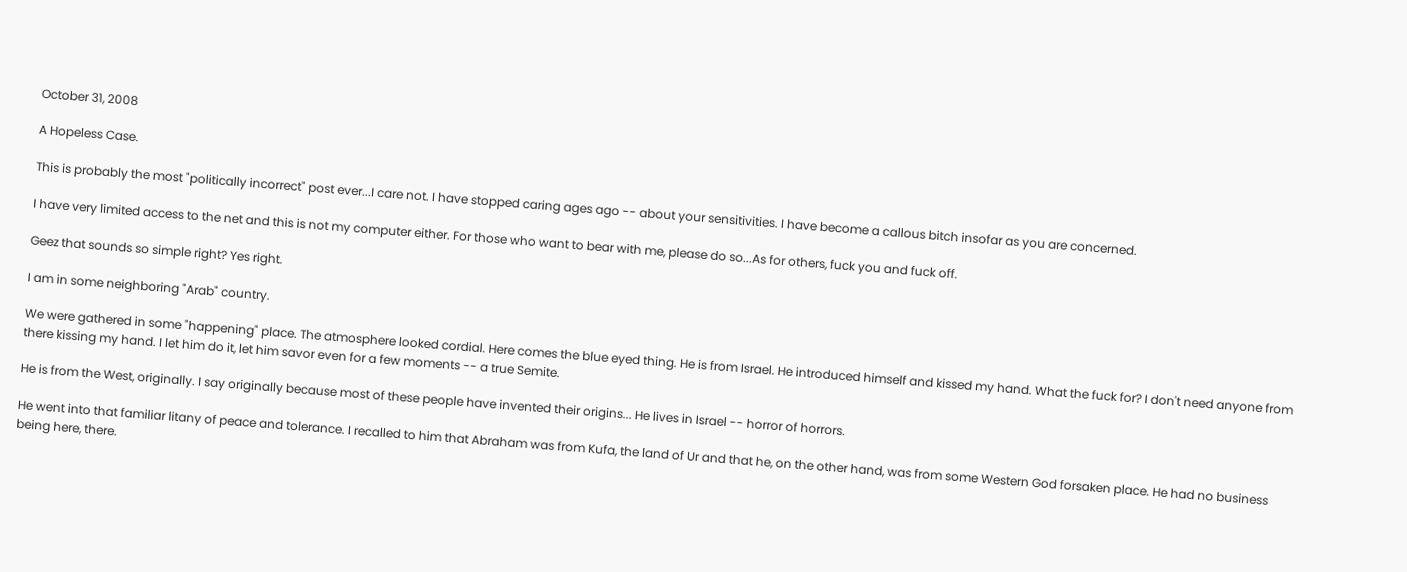October 31, 2008

A Hopeless Case.

This is probably the most "politically incorrect" post ever...I care not. I have stopped caring ages ago -- about your sensitivities. I have become a callous bitch insofar as you are concerned.

I have very limited access to the net and this is not my computer either. For those who want to bear with me, please do so...As for others, fuck you and fuck off.

Geez that sounds so simple right? Yes right.

I am in some neighboring "Arab" country.

We were gathered in some "happening" place. The atmosphere looked cordial. Here comes the blue eyed thing. He is from Israel. He introduced himself and kissed my hand. What the fuck for? I don't need anyone from there kissing my hand. I let him do it, let him savor even for a few moments -- a true Semite.

He is from the West, originally. I say originally because most of these people have invented their origins... He lives in Israel -- horror of horrors.

He went into that familiar litany of peace and tolerance. I recalled to him that Abraham was from Kufa, the land of Ur and that he, on the other hand, was from some Western God forsaken place. He had no business being here, there.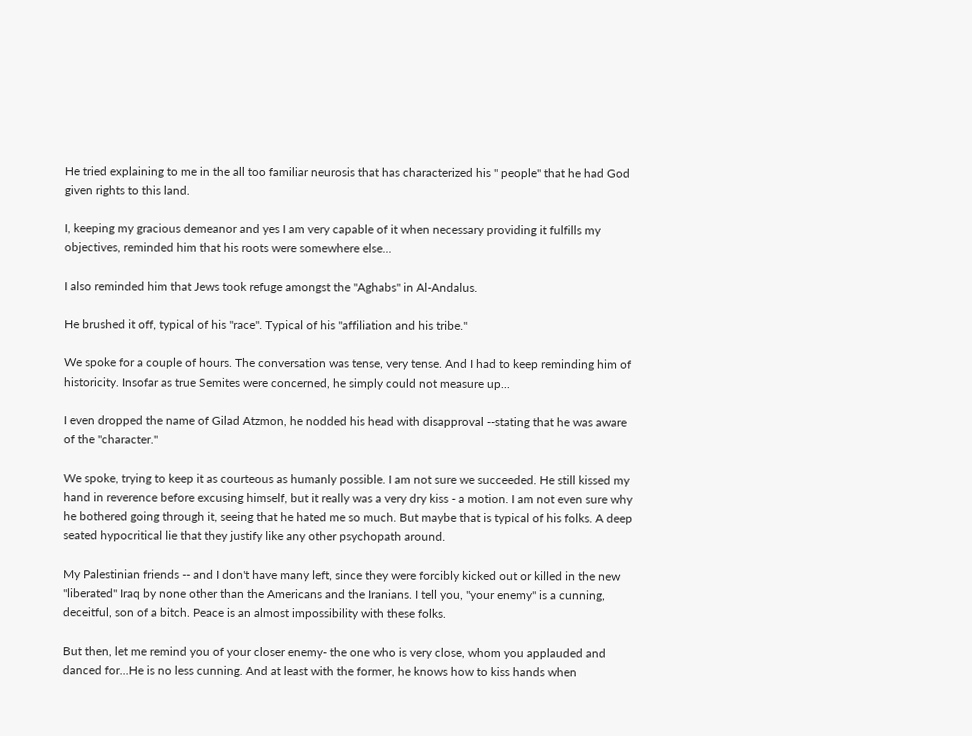He tried explaining to me in the all too familiar neurosis that has characterized his " people" that he had God given rights to this land.

I, keeping my gracious demeanor and yes I am very capable of it when necessary providing it fulfills my objectives, reminded him that his roots were somewhere else...

I also reminded him that Jews took refuge amongst the "Aghabs" in Al-Andalus.

He brushed it off, typical of his "race". Typical of his "affiliation and his tribe."

We spoke for a couple of hours. The conversation was tense, very tense. And I had to keep reminding him of historicity. Insofar as true Semites were concerned, he simply could not measure up...

I even dropped the name of Gilad Atzmon, he nodded his head with disapproval --stating that he was aware of the "character."

We spoke, trying to keep it as courteous as humanly possible. I am not sure we succeeded. He still kissed my hand in reverence before excusing himself, but it really was a very dry kiss - a motion. I am not even sure why he bothered going through it, seeing that he hated me so much. But maybe that is typical of his folks. A deep seated hypocritical lie that they justify like any other psychopath around.

My Palestinian friends -- and I don't have many left, since they were forcibly kicked out or killed in the new "liberated" Iraq by none other than the Americans and the Iranians. I tell you, "your enemy" is a cunning, deceitful, son of a bitch. Peace is an almost impossibility with these folks.

But then, let me remind you of your closer enemy- the one who is very close, whom you applauded and danced for...He is no less cunning. And at least with the former, he knows how to kiss hands when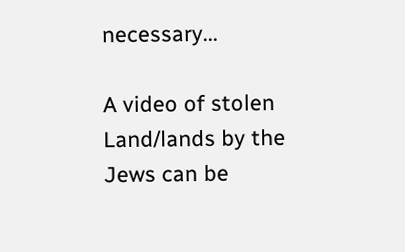necessary...

A video of stolen Land/lands by the Jews can be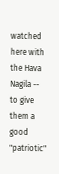watched here with the Hava Nagila -- to give them a good "patriotic"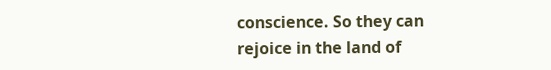conscience. So they can rejoice in the land of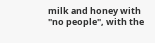milk and honey with "no people", with the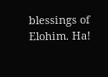blessings of Elohim. Ha!